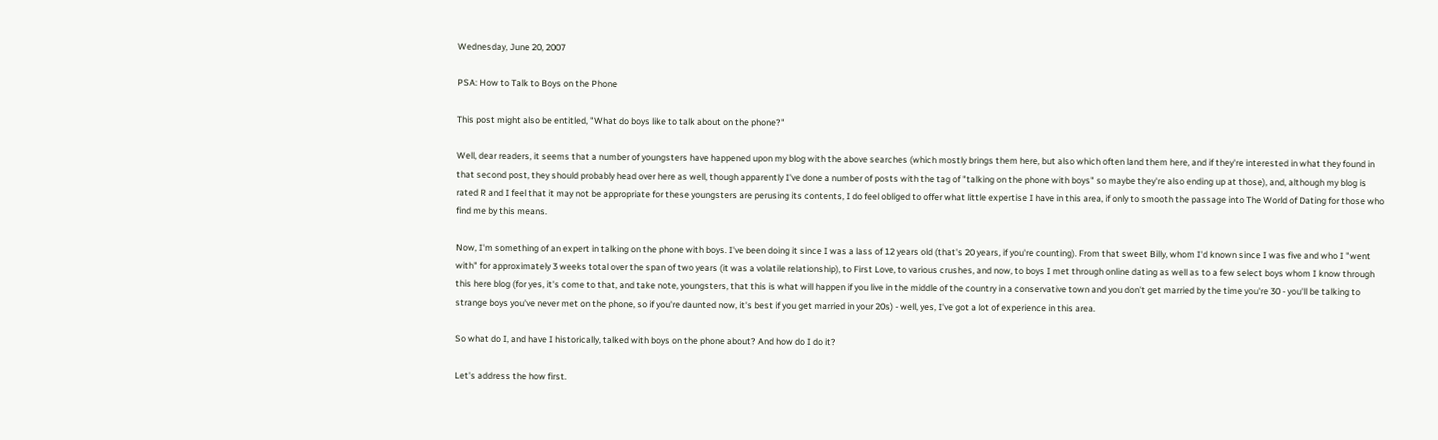Wednesday, June 20, 2007

PSA: How to Talk to Boys on the Phone

This post might also be entitled, "What do boys like to talk about on the phone?"

Well, dear readers, it seems that a number of youngsters have happened upon my blog with the above searches (which mostly brings them here, but also which often land them here, and if they're interested in what they found in that second post, they should probably head over here as well, though apparently I've done a number of posts with the tag of "talking on the phone with boys" so maybe they're also ending up at those), and, although my blog is rated R and I feel that it may not be appropriate for these youngsters are perusing its contents, I do feel obliged to offer what little expertise I have in this area, if only to smooth the passage into The World of Dating for those who find me by this means.

Now, I'm something of an expert in talking on the phone with boys. I've been doing it since I was a lass of 12 years old (that's 20 years, if you're counting). From that sweet Billy, whom I'd known since I was five and who I "went with" for approximately 3 weeks total over the span of two years (it was a volatile relationship), to First Love, to various crushes, and now, to boys I met through online dating as well as to a few select boys whom I know through this here blog (for yes, it's come to that, and take note, youngsters, that this is what will happen if you live in the middle of the country in a conservative town and you don't get married by the time you're 30 - you'll be talking to strange boys you've never met on the phone, so if you're daunted now, it's best if you get married in your 20s) - well, yes, I've got a lot of experience in this area.

So what do I, and have I historically, talked with boys on the phone about? And how do I do it?

Let's address the how first.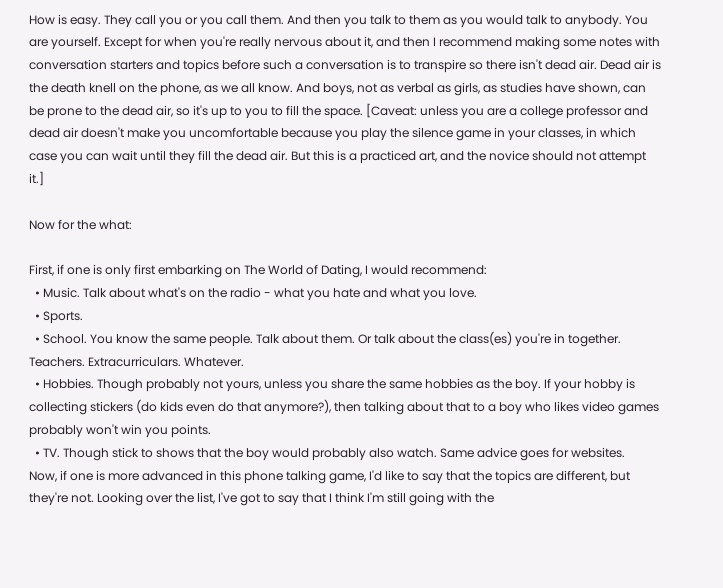How is easy. They call you or you call them. And then you talk to them as you would talk to anybody. You are yourself. Except for when you're really nervous about it, and then I recommend making some notes with conversation starters and topics before such a conversation is to transpire so there isn't dead air. Dead air is the death knell on the phone, as we all know. And boys, not as verbal as girls, as studies have shown, can be prone to the dead air, so it's up to you to fill the space. [Caveat: unless you are a college professor and dead air doesn't make you uncomfortable because you play the silence game in your classes, in which case you can wait until they fill the dead air. But this is a practiced art, and the novice should not attempt it.]

Now for the what:

First, if one is only first embarking on The World of Dating, I would recommend:
  • Music. Talk about what's on the radio - what you hate and what you love.
  • Sports.
  • School. You know the same people. Talk about them. Or talk about the class(es) you're in together. Teachers. Extracurriculars. Whatever.
  • Hobbies. Though probably not yours, unless you share the same hobbies as the boy. If your hobby is collecting stickers (do kids even do that anymore?), then talking about that to a boy who likes video games probably won't win you points.
  • TV. Though stick to shows that the boy would probably also watch. Same advice goes for websites.
Now, if one is more advanced in this phone talking game, I'd like to say that the topics are different, but they're not. Looking over the list, I've got to say that I think I'm still going with the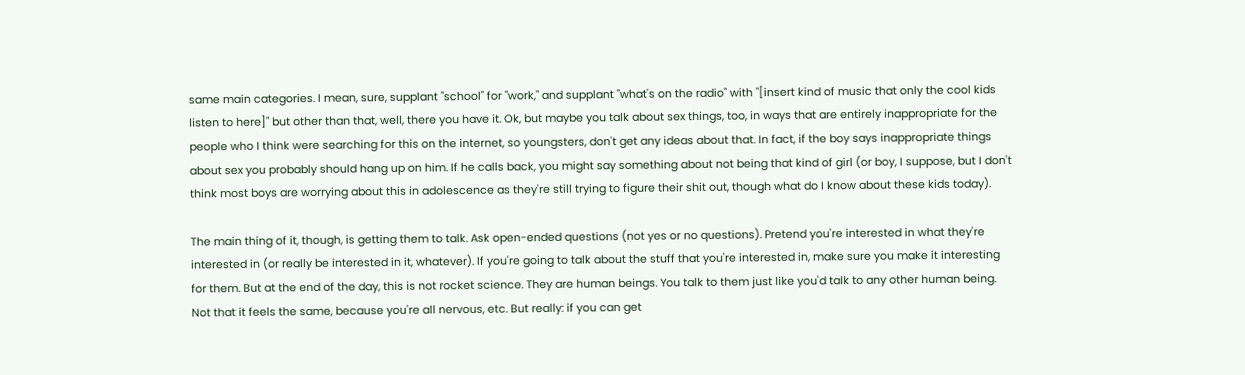same main categories. I mean, sure, supplant "school" for "work," and supplant "what's on the radio" with "[insert kind of music that only the cool kids listen to here]" but other than that, well, there you have it. Ok, but maybe you talk about sex things, too, in ways that are entirely inappropriate for the people who I think were searching for this on the internet, so youngsters, don't get any ideas about that. In fact, if the boy says inappropriate things about sex you probably should hang up on him. If he calls back, you might say something about not being that kind of girl (or boy, I suppose, but I don't think most boys are worrying about this in adolescence as they're still trying to figure their shit out, though what do I know about these kids today).

The main thing of it, though, is getting them to talk. Ask open-ended questions (not yes or no questions). Pretend you're interested in what they're interested in (or really be interested in it, whatever). If you're going to talk about the stuff that you're interested in, make sure you make it interesting for them. But at the end of the day, this is not rocket science. They are human beings. You talk to them just like you'd talk to any other human being. Not that it feels the same, because you're all nervous, etc. But really: if you can get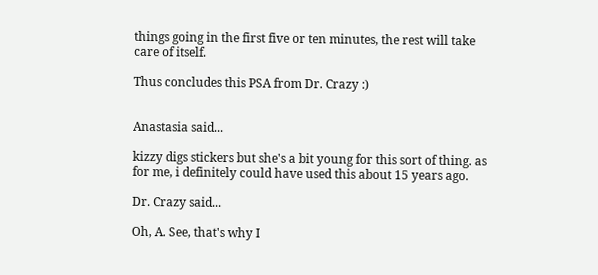things going in the first five or ten minutes, the rest will take care of itself.

Thus concludes this PSA from Dr. Crazy :)


Anastasia said...

kizzy digs stickers but she's a bit young for this sort of thing. as for me, i definitely could have used this about 15 years ago.

Dr. Crazy said...

Oh, A. See, that's why I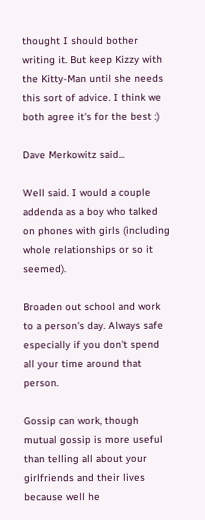thought I should bother writing it. But keep Kizzy with the Kitty-Man until she needs this sort of advice. I think we both agree it's for the best :)

Dave Merkowitz said...

Well said. I would a couple addenda as a boy who talked on phones with girls (including whole relationships or so it seemed).

Broaden out school and work to a person's day. Always safe especially if you don't spend all your time around that person.

Gossip can work, though mutual gossip is more useful than telling all about your girlfriends and their lives because well he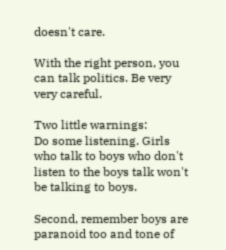doesn't care.

With the right person, you can talk politics. Be very very careful.

Two little warnings:
Do some listening. Girls who talk to boys who don't listen to the boys talk won't be talking to boys.

Second, remember boys are paranoid too and tone of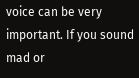voice can be very important. If you sound mad or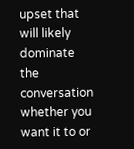upset that will likely dominate the conversation whether you want it to or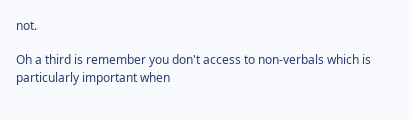not.

Oh a third is remember you don't access to non-verbals which is particularly important when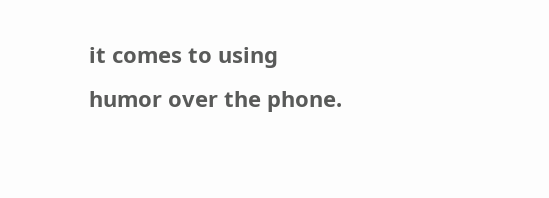it comes to using humor over the phone.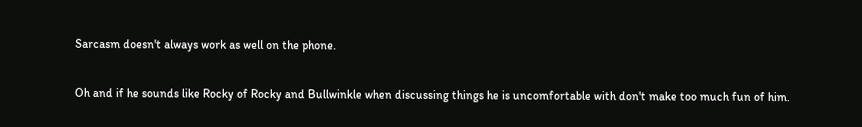Sarcasm doesn't always work as well on the phone.

Oh and if he sounds like Rocky of Rocky and Bullwinkle when discussing things he is uncomfortable with don't make too much fun of him.